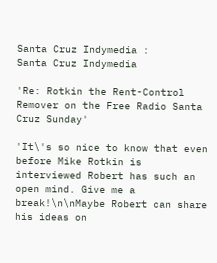Santa Cruz Indymedia :
Santa Cruz Indymedia

'Re: Rotkin the Rent-Control Remover on the Free Radio Santa Cruz Sunday'

'It\'s so nice to know that even before Mike Rotkin is interviewed Robert has such an open mind. Give me a break!\n\nMaybe Robert can share his ideas on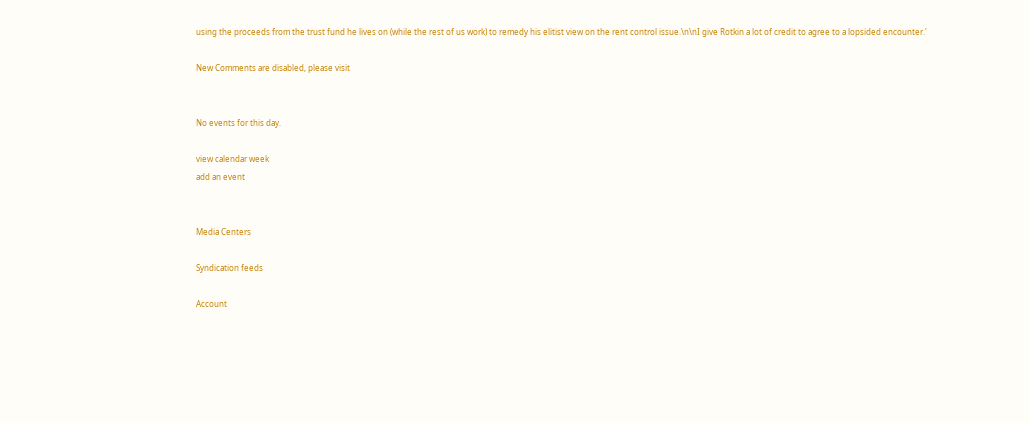using the proceeds from the trust fund he lives on (while the rest of us work) to remedy his elitist view on the rent control issue.\n\nI give Rotkin a lot of credit to agree to a lopsided encounter.'

New Comments are disabled, please visit


No events for this day.

view calendar week
add an event


Media Centers

Syndication feeds

Account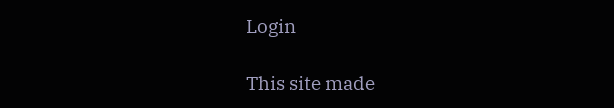Login

This site made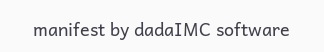manifest by dadaIMC software